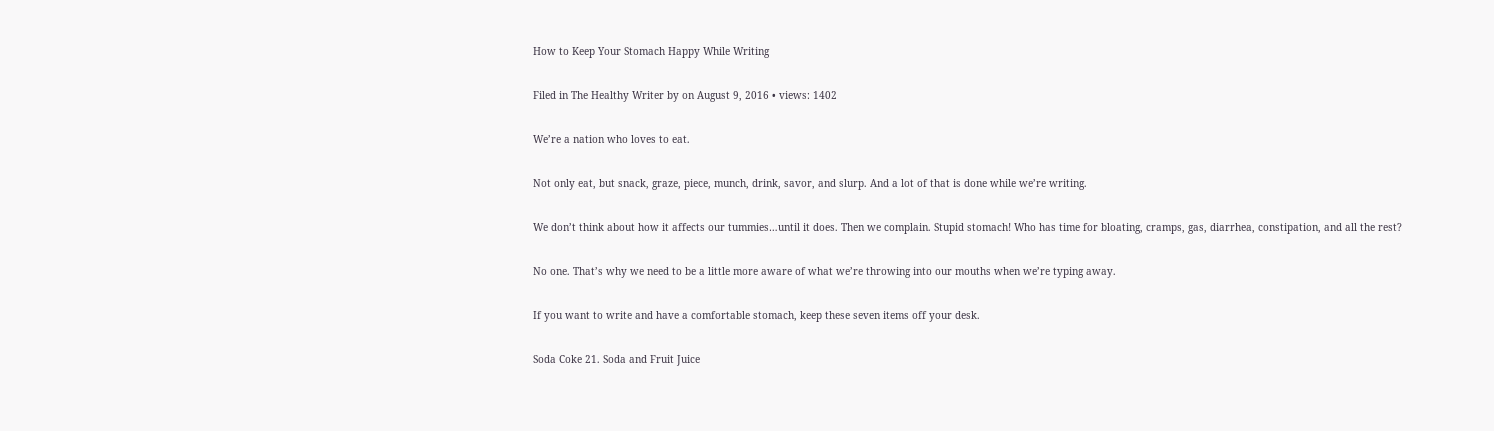How to Keep Your Stomach Happy While Writing

Filed in The Healthy Writer by on August 9, 2016 • views: 1402

We’re a nation who loves to eat.

Not only eat, but snack, graze, piece, munch, drink, savor, and slurp. And a lot of that is done while we’re writing.

We don’t think about how it affects our tummies…until it does. Then we complain. Stupid stomach! Who has time for bloating, cramps, gas, diarrhea, constipation, and all the rest?

No one. That’s why we need to be a little more aware of what we’re throwing into our mouths when we’re typing away.

If you want to write and have a comfortable stomach, keep these seven items off your desk.

Soda Coke 21. Soda and Fruit Juice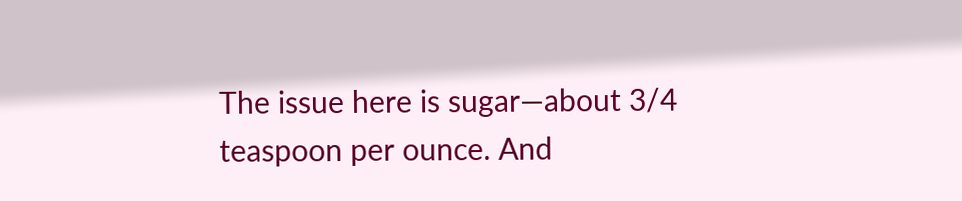The issue here is sugar—about 3/4 teaspoon per ounce. And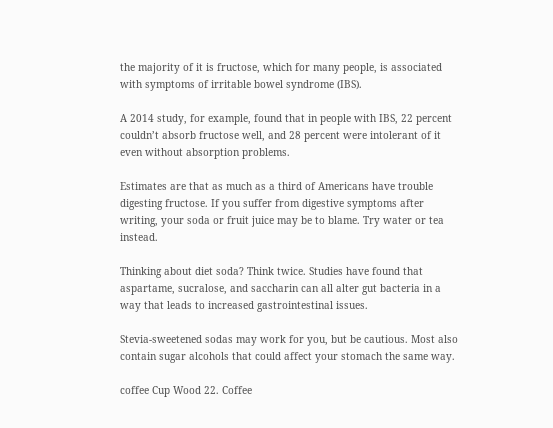the majority of it is fructose, which for many people, is associated with symptoms of irritable bowel syndrome (IBS).

A 2014 study, for example, found that in people with IBS, 22 percent couldn’t absorb fructose well, and 28 percent were intolerant of it even without absorption problems.

Estimates are that as much as a third of Americans have trouble digesting fructose. If you suffer from digestive symptoms after writing, your soda or fruit juice may be to blame. Try water or tea instead.

Thinking about diet soda? Think twice. Studies have found that aspartame, sucralose, and saccharin can all alter gut bacteria in a way that leads to increased gastrointestinal issues.

Stevia-sweetened sodas may work for you, but be cautious. Most also contain sugar alcohols that could affect your stomach the same way.

coffee Cup Wood 22. Coffee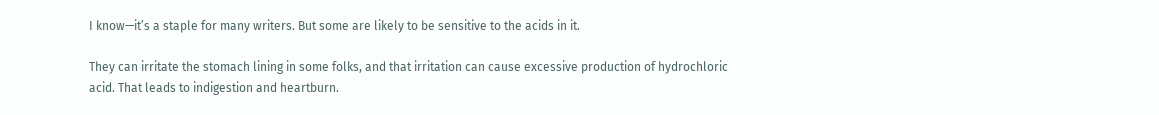I know—it’s a staple for many writers. But some are likely to be sensitive to the acids in it.

They can irritate the stomach lining in some folks, and that irritation can cause excessive production of hydrochloric acid. That leads to indigestion and heartburn.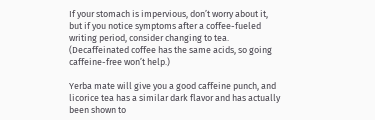If your stomach is impervious, don’t worry about it, but if you notice symptoms after a coffee-fueled writing period, consider changing to tea. (Decaffeinated coffee has the same acids, so going caffeine-free won’t help.)

Yerba mate will give you a good caffeine punch, and licorice tea has a similar dark flavor and has actually been shown to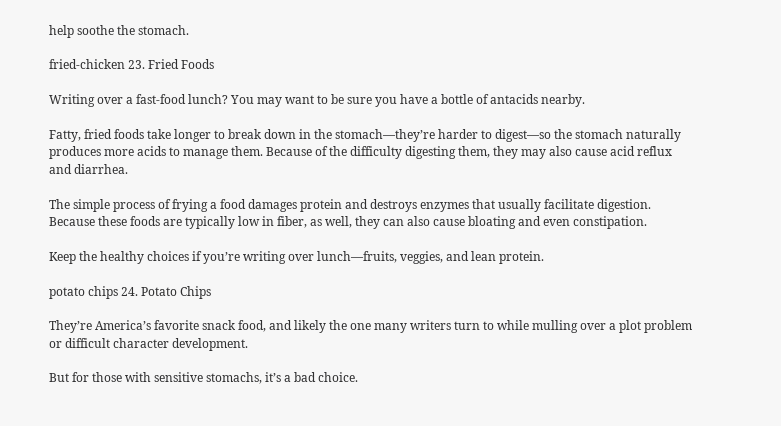help soothe the stomach.

fried-chicken 23. Fried Foods

Writing over a fast-food lunch? You may want to be sure you have a bottle of antacids nearby.

Fatty, fried foods take longer to break down in the stomach—they’re harder to digest—so the stomach naturally produces more acids to manage them. Because of the difficulty digesting them, they may also cause acid reflux and diarrhea.

The simple process of frying a food damages protein and destroys enzymes that usually facilitate digestion. Because these foods are typically low in fiber, as well, they can also cause bloating and even constipation.

Keep the healthy choices if you’re writing over lunch—fruits, veggies, and lean protein.

potato chips 24. Potato Chips

They’re America’s favorite snack food, and likely the one many writers turn to while mulling over a plot problem or difficult character development.

But for those with sensitive stomachs, it’s a bad choice.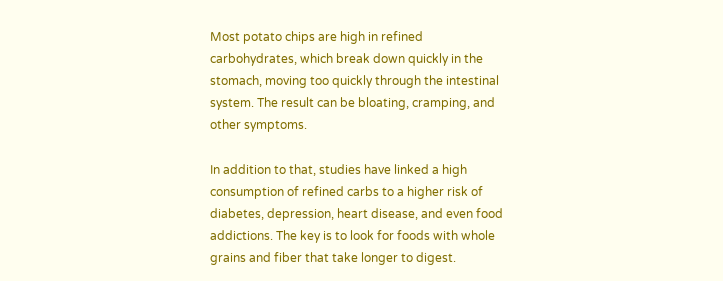Most potato chips are high in refined carbohydrates, which break down quickly in the stomach, moving too quickly through the intestinal system. The result can be bloating, cramping, and other symptoms.

In addition to that, studies have linked a high consumption of refined carbs to a higher risk of diabetes, depression, heart disease, and even food addictions. The key is to look for foods with whole grains and fiber that take longer to digest.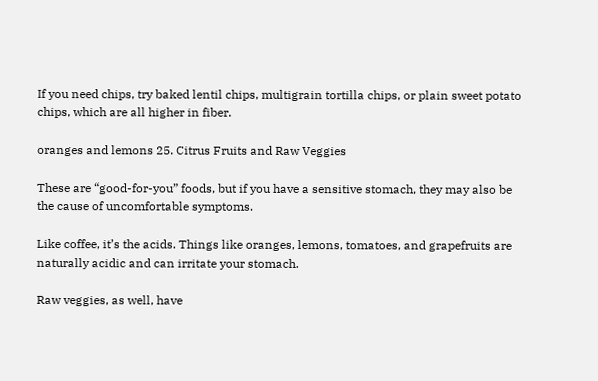If you need chips, try baked lentil chips, multigrain tortilla chips, or plain sweet potato chips, which are all higher in fiber.

oranges and lemons 25. Citrus Fruits and Raw Veggies

These are “good-for-you” foods, but if you have a sensitive stomach, they may also be the cause of uncomfortable symptoms.

Like coffee, it’s the acids. Things like oranges, lemons, tomatoes, and grapefruits are naturally acidic and can irritate your stomach.

Raw veggies, as well, have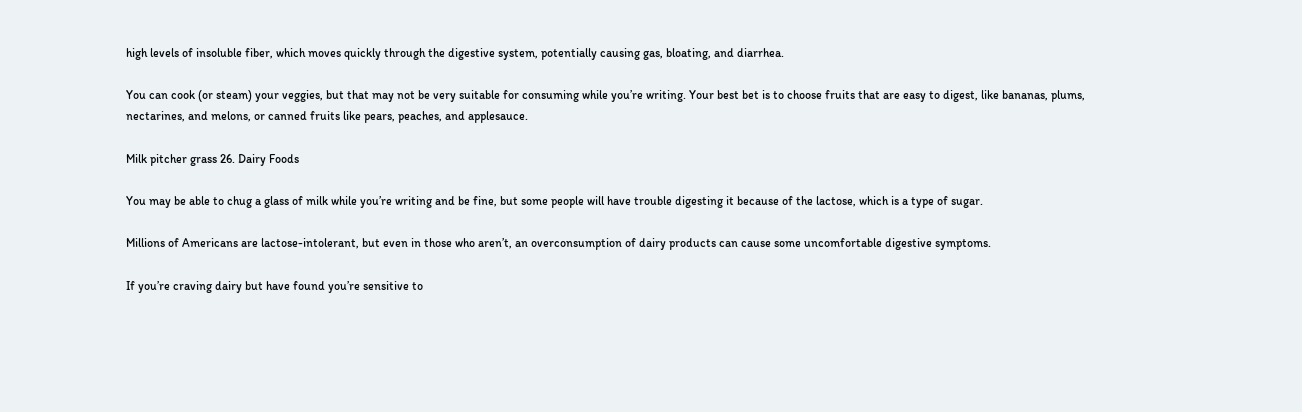high levels of insoluble fiber, which moves quickly through the digestive system, potentially causing gas, bloating, and diarrhea.

You can cook (or steam) your veggies, but that may not be very suitable for consuming while you’re writing. Your best bet is to choose fruits that are easy to digest, like bananas, plums, nectarines, and melons, or canned fruits like pears, peaches, and applesauce.

Milk pitcher grass 26. Dairy Foods

You may be able to chug a glass of milk while you’re writing and be fine, but some people will have trouble digesting it because of the lactose, which is a type of sugar.

Millions of Americans are lactose-intolerant, but even in those who aren’t, an overconsumption of dairy products can cause some uncomfortable digestive symptoms.

If you’re craving dairy but have found you’re sensitive to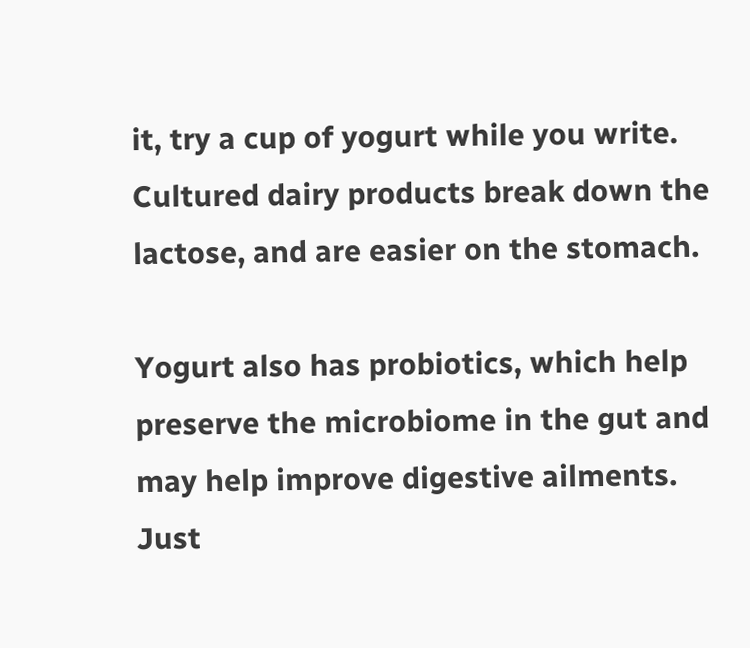it, try a cup of yogurt while you write. Cultured dairy products break down the lactose, and are easier on the stomach.

Yogurt also has probiotics, which help preserve the microbiome in the gut and may help improve digestive ailments. Just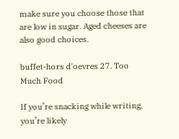make sure you choose those that are low in sugar. Aged cheeses are also good choices.

buffet-hors d'oevres 27. Too Much Food

If you’re snacking while writing, you’re likely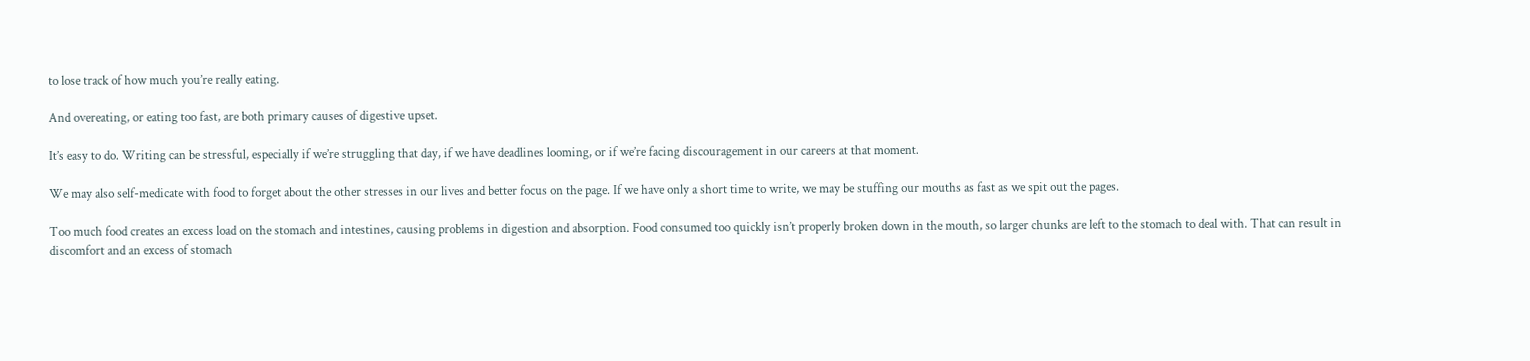to lose track of how much you’re really eating.

And overeating, or eating too fast, are both primary causes of digestive upset.

It’s easy to do. Writing can be stressful, especially if we’re struggling that day, if we have deadlines looming, or if we’re facing discouragement in our careers at that moment.

We may also self-medicate with food to forget about the other stresses in our lives and better focus on the page. If we have only a short time to write, we may be stuffing our mouths as fast as we spit out the pages.

Too much food creates an excess load on the stomach and intestines, causing problems in digestion and absorption. Food consumed too quickly isn’t properly broken down in the mouth, so larger chunks are left to the stomach to deal with. That can result in discomfort and an excess of stomach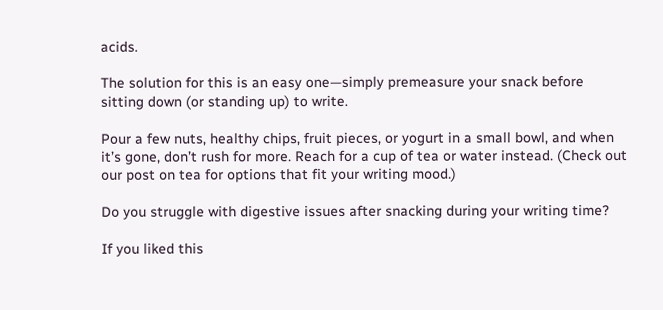acids.

The solution for this is an easy one—simply premeasure your snack before sitting down (or standing up) to write.

Pour a few nuts, healthy chips, fruit pieces, or yogurt in a small bowl, and when it’s gone, don’t rush for more. Reach for a cup of tea or water instead. (Check out our post on tea for options that fit your writing mood.)

Do you struggle with digestive issues after snacking during your writing time?

If you liked this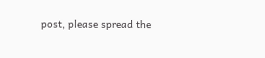post, please spread the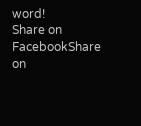word!
Share on FacebookShare on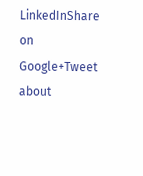LinkedInShare on Google+Tweet about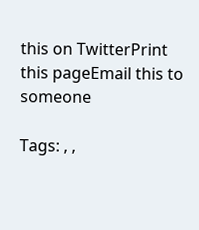this on TwitterPrint this pageEmail this to someone

Tags: , ,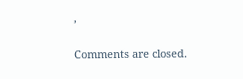,

Comments are closed.